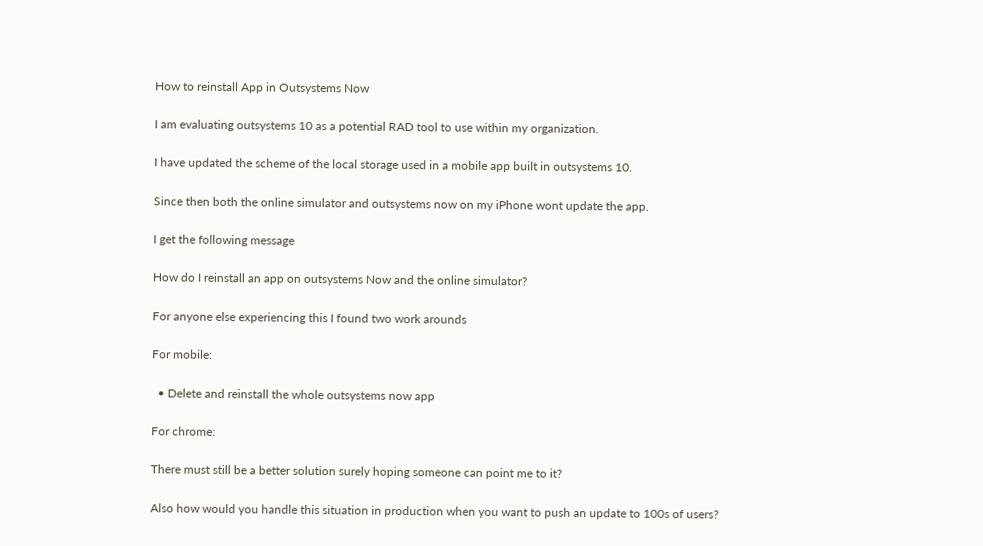How to reinstall App in Outsystems Now

I am evaluating outsystems 10 as a potential RAD tool to use within my organization.

I have updated the scheme of the local storage used in a mobile app built in outsystems 10.

Since then both the online simulator and outsystems now on my iPhone wont update the app.

I get the following message

How do I reinstall an app on outsystems Now and the online simulator?

For anyone else experiencing this I found two work arounds

For mobile:

  • Delete and reinstall the whole outsystems now app

For chrome:

There must still be a better solution surely hoping someone can point me to it?

Also how would you handle this situation in production when you want to push an update to 100s of users?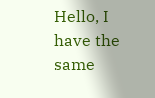Hello, I have the same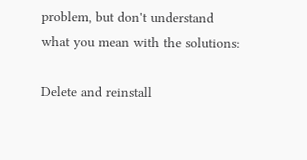problem, but don't understand what you mean with the solutions:

Delete and reinstall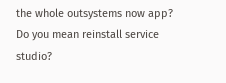the whole outsystems now app? Do you mean reinstall service studio?